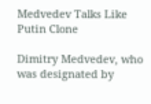Medvedev Talks Like Putin Clone

Dimitry Medvedev, who was designated by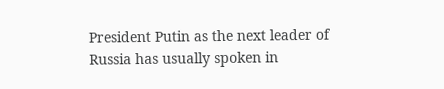President Putin as the next leader of Russia has usually spoken in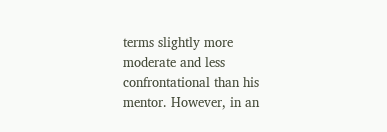terms slightly more moderate and less confrontational than his mentor. However, in an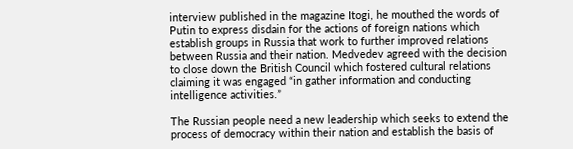interview published in the magazine Itogi, he mouthed the words of Putin to express disdain for the actions of foreign nations which establish groups in Russia that work to further improved relations between Russia and their nation. Medvedev agreed with the decision to close down the British Council which fostered cultural relations claiming it was engaged “in gather information and conducting intelligence activities.”

The Russian people need a new leadership which seeks to extend the process of democracy within their nation and establish the basis of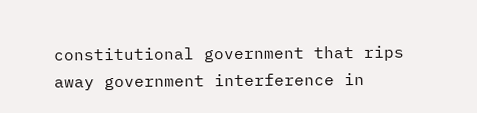constitutional government that rips away government interference in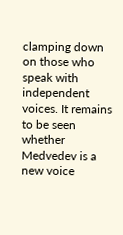clamping down on those who speak with independent voices. It remains to be seen whether Medvedev is a new voice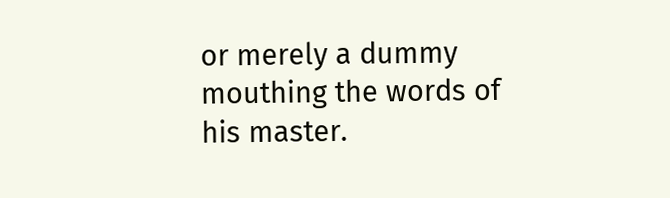or merely a dummy mouthing the words of his master.